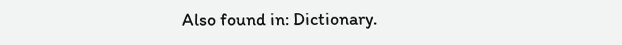Also found in: Dictionary.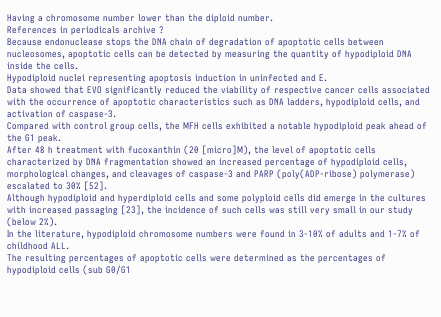Having a chromosome number lower than the diploid number.
References in periodicals archive ?
Because endonuclease stops the DNA chain of degradation of apoptotic cells between nucleosomes, apoptotic cells can be detected by measuring the quantity of hypodiploid DNA inside the cells.
Hypodiploid nuclei representing apoptosis induction in uninfected and E.
Data showed that EVO significantly reduced the viability of respective cancer cells associated with the occurrence of apoptotic characteristics such as DNA ladders, hypodiploid cells, and activation of caspase-3.
Compared with control group cells, the MFH cells exhibited a notable hypodiploid peak ahead of the G1 peak.
After 48 h treatment with fucoxanthin (20 [micro]M), the level of apoptotic cells characterized by DNA fragmentation showed an increased percentage of hypodiploid cells, morphological changes, and cleavages of caspase-3 and PARP (poly(ADP-ribose) polymerase) escalated to 30% [52].
Although hypodiploid and hyperdiploid cells and some polyploid cells did emerge in the cultures with increased passaging [23], the incidence of such cells was still very small in our study (below 2%).
In the literature, hypodiploid chromosome numbers were found in 3-10% of adults and 1-7% of childhood ALL.
The resulting percentages of apoptotic cells were determined as the percentages of hypodiploid cells (sub G0/G1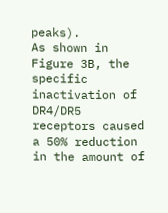peaks).
As shown in Figure 3B, the specific inactivation of DR4/DR5 receptors caused a 50% reduction in the amount of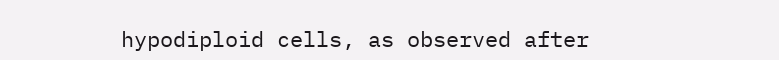hypodiploid cells, as observed after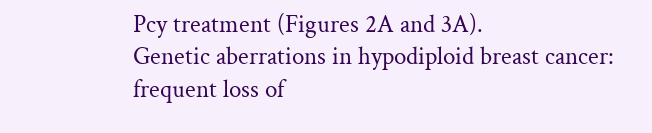Pcy treatment (Figures 2A and 3A).
Genetic aberrations in hypodiploid breast cancer: frequent loss of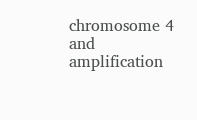chromosome 4 and amplification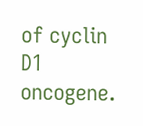of cyclin D1 oncogene.